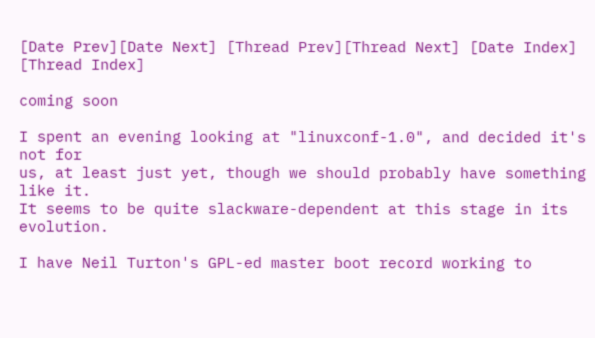[Date Prev][Date Next] [Thread Prev][Thread Next] [Date Index] [Thread Index]

coming soon

I spent an evening looking at "linuxconf-1.0", and decided it's not for
us, at least just yet, though we should probably have something like it.
It seems to be quite slackware-dependent at this stage in its evolution.

I have Neil Turton's GPL-ed master boot record working to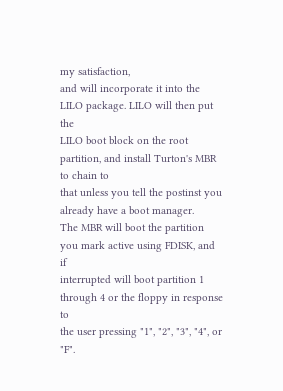my satisfaction,
and will incorporate it into the LILO package. LILO will then put the
LILO boot block on the root partition, and install Turton's MBR to chain to
that unless you tell the postinst you already have a boot manager.
The MBR will boot the partition you mark active using FDISK, and if
interrupted will boot partition 1 through 4 or the floppy in response to
the user pressing "1", "2", "3", "4", or "F".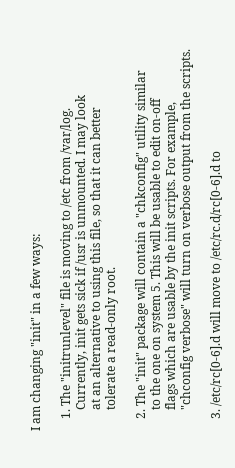I am changing "init" in a few ways:

    1. The "initrunlevel" file is moving to /etc from /var/log.
       Currently, init gets sick if /usr is unmounted. I may look
       at an alternative to using this file, so that it can better
       tolerate a read-only root.

    2. The "init" package will contain a "chkconfig" utility similar
       to the one on system 5. This will be usable to edit on-off
       flags which are usable by the init scripts. For example,
       "chconfig verbose" will turn on verbose output from the scripts.

    3. /etc/rc[0-6].d will move to /etc/rc.d/rc[0-6].d to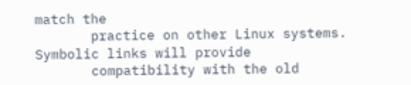match the
       practice on other Linux systems. Symbolic links will provide
       compatibility with the old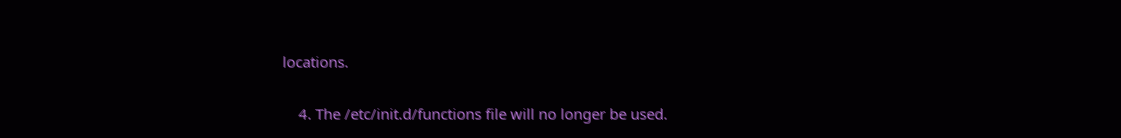locations.

    4. The /etc/init.d/functions file will no longer be used.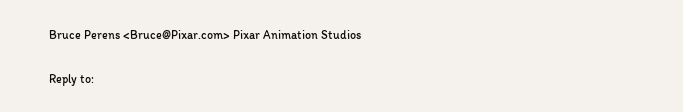Bruce Perens <Bruce@Pixar.com> Pixar Animation Studios

Reply to: